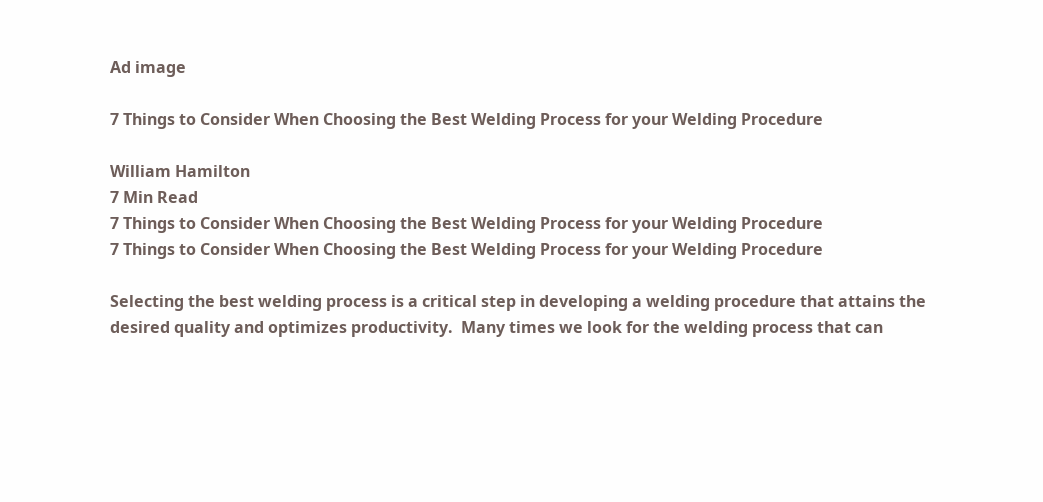Ad image

7 Things to Consider When Choosing the Best Welding Process for your Welding Procedure

William Hamilton
7 Min Read
7 Things to Consider When Choosing the Best Welding Process for your Welding Procedure
7 Things to Consider When Choosing the Best Welding Process for your Welding Procedure

Selecting the best welding process is a critical step in developing a welding procedure that attains the desired quality and optimizes productivity.  Many times we look for the welding process that can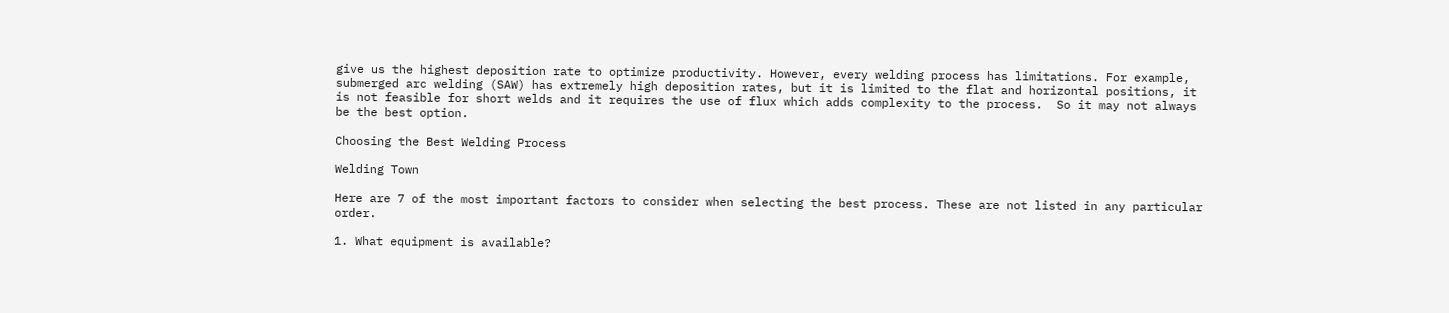give us the highest deposition rate to optimize productivity. However, every welding process has limitations. For example, submerged arc welding (SAW) has extremely high deposition rates, but it is limited to the flat and horizontal positions, it is not feasible for short welds and it requires the use of flux which adds complexity to the process.  So it may not always be the best option.

Choosing the Best Welding Process

Welding Town

Here are 7 of the most important factors to consider when selecting the best process. These are not listed in any particular order.

1. What equipment is available?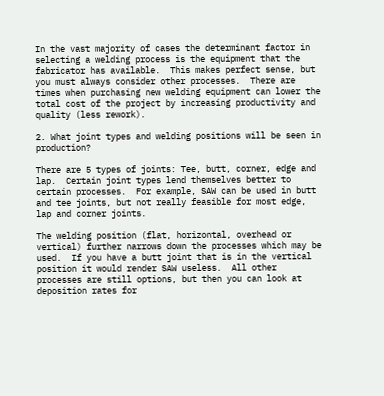In the vast majority of cases the determinant factor in selecting a welding process is the equipment that the fabricator has available.  This makes perfect sense, but you must always consider other processes.  There are times when purchasing new welding equipment can lower the total cost of the project by increasing productivity and quality (less rework).

2. What joint types and welding positions will be seen in production?

There are 5 types of joints: Tee, butt, corner, edge and lap.  Certain joint types lend themselves better to certain processes.  For example, SAW can be used in butt and tee joints, but not really feasible for most edge, lap and corner joints.

The welding position (flat, horizontal, overhead or vertical) further narrows down the processes which may be used.  If you have a butt joint that is in the vertical position it would render SAW useless.  All other processes are still options, but then you can look at deposition rates for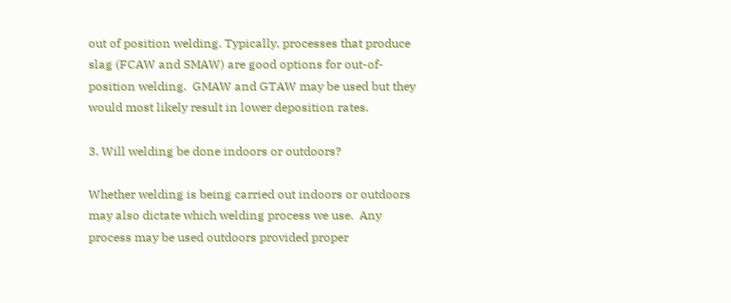out of position welding. Typically, processes that produce slag (FCAW and SMAW) are good options for out-of-position welding.  GMAW and GTAW may be used but they would most likely result in lower deposition rates.

3. Will welding be done indoors or outdoors?

Whether welding is being carried out indoors or outdoors may also dictate which welding process we use.  Any process may be used outdoors provided proper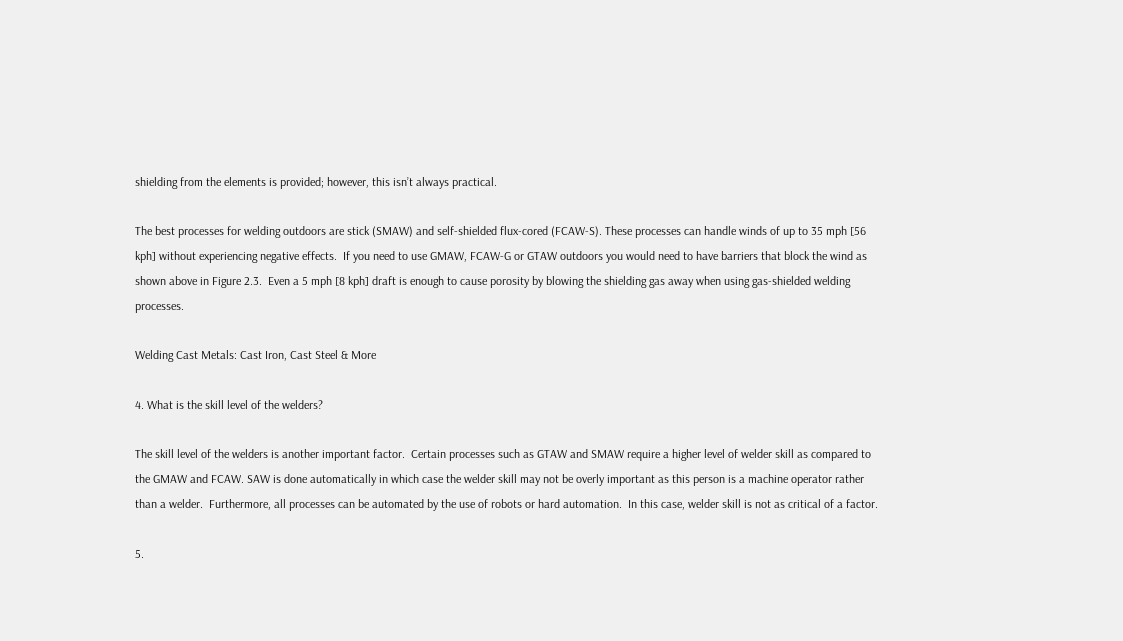shielding from the elements is provided; however, this isn’t always practical.

The best processes for welding outdoors are stick (SMAW) and self-shielded flux-cored (FCAW-S). These processes can handle winds of up to 35 mph [56 kph] without experiencing negative effects.  If you need to use GMAW, FCAW-G or GTAW outdoors you would need to have barriers that block the wind as shown above in Figure 2.3.  Even a 5 mph [8 kph] draft is enough to cause porosity by blowing the shielding gas away when using gas-shielded welding processes.

Welding Cast Metals: Cast Iron, Cast Steel & More

4. What is the skill level of the welders?

The skill level of the welders is another important factor.  Certain processes such as GTAW and SMAW require a higher level of welder skill as compared to the GMAW and FCAW. SAW is done automatically in which case the welder skill may not be overly important as this person is a machine operator rather than a welder.  Furthermore, all processes can be automated by the use of robots or hard automation.  In this case, welder skill is not as critical of a factor.

5.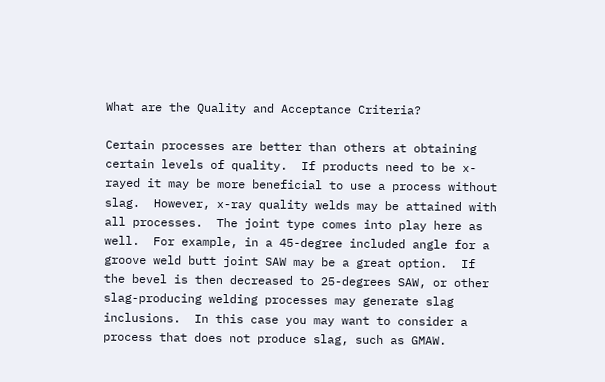What are the Quality and Acceptance Criteria?

Certain processes are better than others at obtaining certain levels of quality.  If products need to be x-rayed it may be more beneficial to use a process without slag.  However, x-ray quality welds may be attained with all processes.  The joint type comes into play here as well.  For example, in a 45-degree included angle for a groove weld butt joint SAW may be a great option.  If the bevel is then decreased to 25-degrees SAW, or other slag-producing welding processes may generate slag inclusions.  In this case you may want to consider a process that does not produce slag, such as GMAW.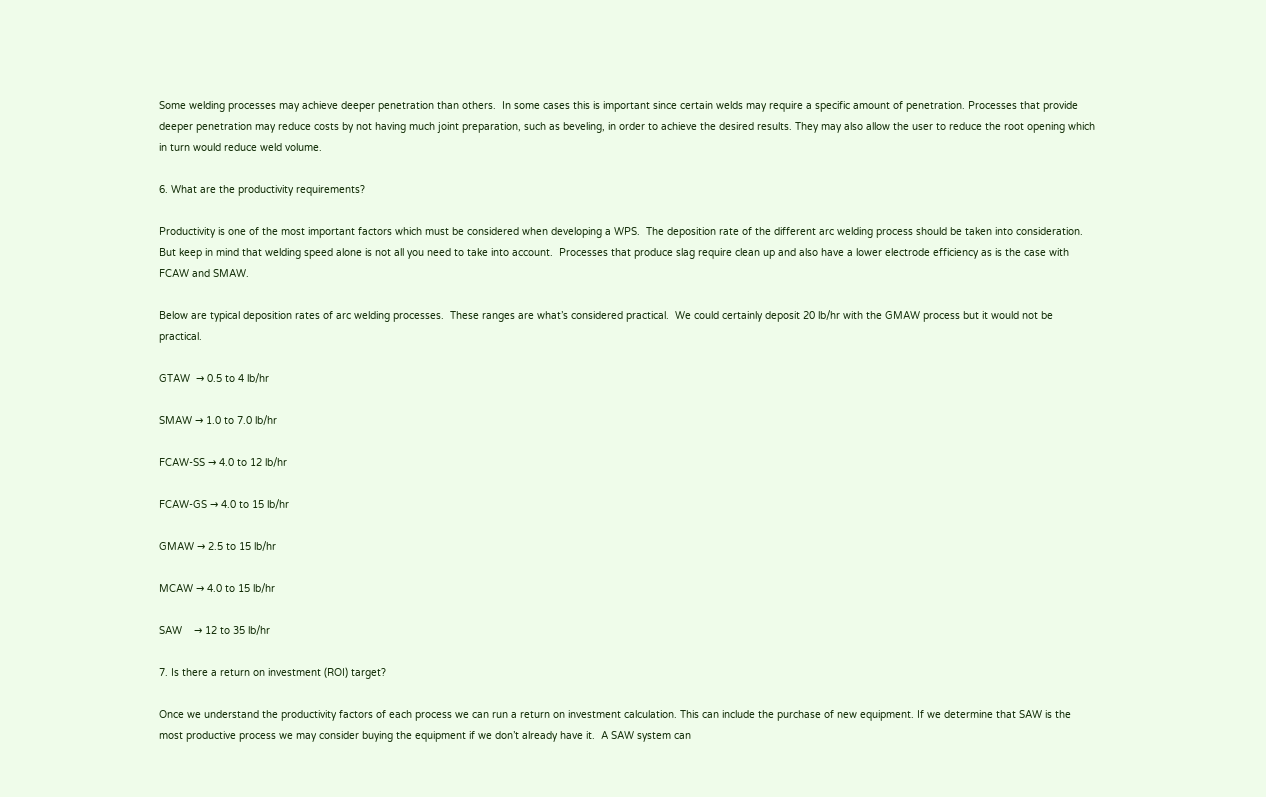Some welding processes may achieve deeper penetration than others.  In some cases this is important since certain welds may require a specific amount of penetration. Processes that provide deeper penetration may reduce costs by not having much joint preparation, such as beveling, in order to achieve the desired results. They may also allow the user to reduce the root opening which in turn would reduce weld volume.

6. What are the productivity requirements?

Productivity is one of the most important factors which must be considered when developing a WPS.  The deposition rate of the different arc welding process should be taken into consideration. But keep in mind that welding speed alone is not all you need to take into account.  Processes that produce slag require clean up and also have a lower electrode efficiency as is the case with FCAW and SMAW.

Below are typical deposition rates of arc welding processes.  These ranges are what’s considered practical.  We could certainly deposit 20 lb/hr with the GMAW process but it would not be practical.

GTAW  → 0.5 to 4 lb/hr

SMAW → 1.0 to 7.0 lb/hr

FCAW-SS → 4.0 to 12 lb/hr

FCAW-GS → 4.0 to 15 lb/hr

GMAW → 2.5 to 15 lb/hr

MCAW → 4.0 to 15 lb/hr

SAW    → 12 to 35 lb/hr

7. Is there a return on investment (ROI) target?

Once we understand the productivity factors of each process we can run a return on investment calculation. This can include the purchase of new equipment. If we determine that SAW is the most productive process we may consider buying the equipment if we don’t already have it.  A SAW system can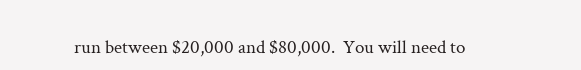run between $20,000 and $80,000.  You will need to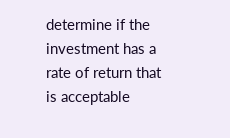determine if the investment has a rate of return that is acceptable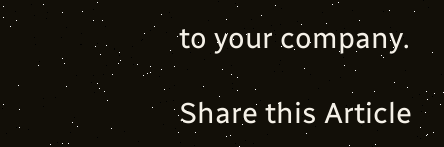to your company.

Share this Article